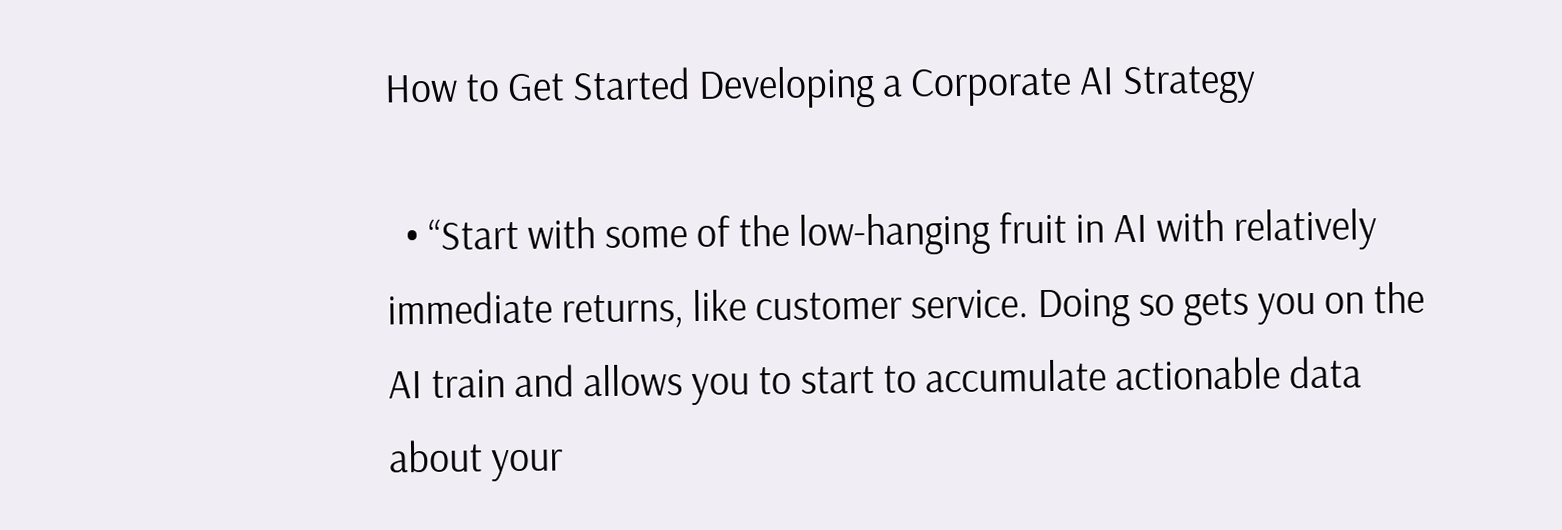How to Get Started Developing a Corporate AI Strategy

  • “Start with some of the low-hanging fruit in AI with relatively immediate returns, like customer service. Doing so gets you on the AI train and allows you to start to accumulate actionable data about your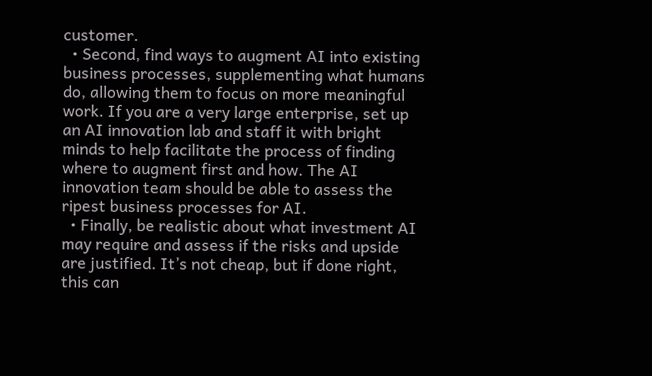customer.
  • Second, find ways to augment AI into existing business processes, supplementing what humans do, allowing them to focus on more meaningful work. If you are a very large enterprise, set up an AI innovation lab and staff it with bright minds to help facilitate the process of finding where to augment first and how. The AI innovation team should be able to assess the ripest business processes for AI.
  • Finally, be realistic about what investment AI may require and assess if the risks and upside are justified. It’s not cheap, but if done right, this can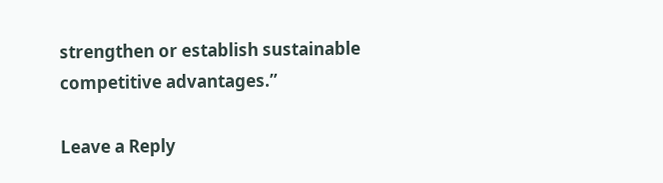strengthen or establish sustainable competitive advantages.”

Leave a Reply